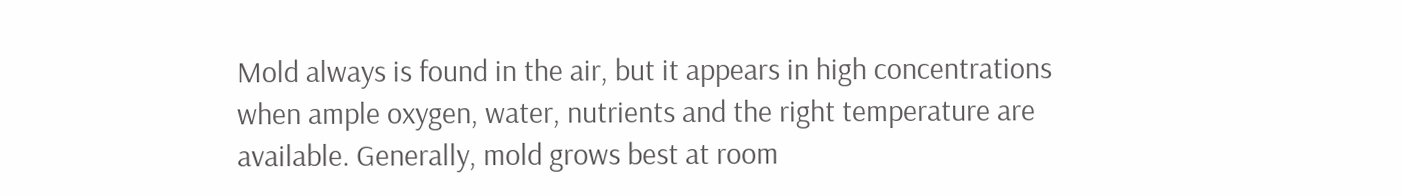Mold always is found in the air, but it appears in high concentrations when ample oxygen, water, nutrients and the right temperature are available. Generally, mold grows best at room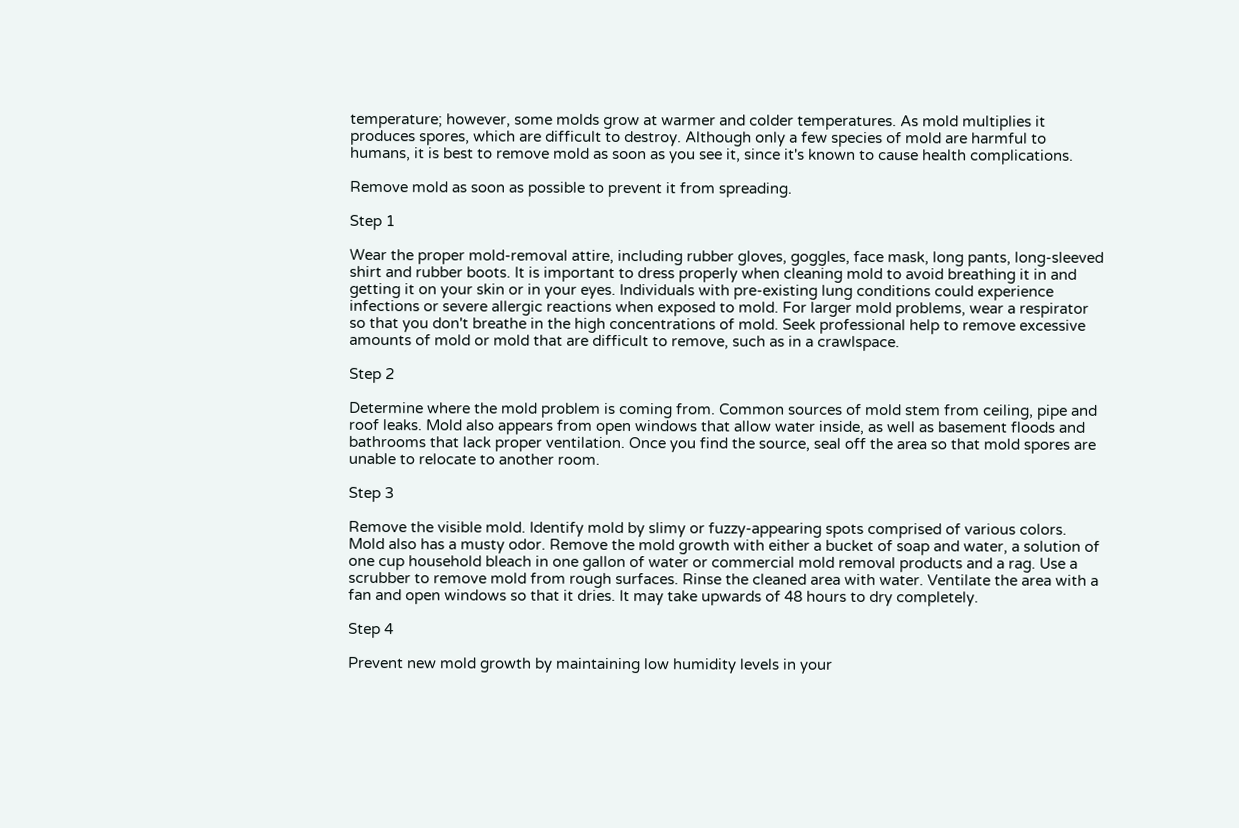temperature; however, some molds grow at warmer and colder temperatures. As mold multiplies it produces spores, which are difficult to destroy. Although only a few species of mold are harmful to humans, it is best to remove mold as soon as you see it, since it's known to cause health complications.

Remove mold as soon as possible to prevent it from spreading.

Step 1

Wear the proper mold-removal attire, including rubber gloves, goggles, face mask, long pants, long-sleeved shirt and rubber boots. It is important to dress properly when cleaning mold to avoid breathing it in and getting it on your skin or in your eyes. Individuals with pre-existing lung conditions could experience infections or severe allergic reactions when exposed to mold. For larger mold problems, wear a respirator so that you don't breathe in the high concentrations of mold. Seek professional help to remove excessive amounts of mold or mold that are difficult to remove, such as in a crawlspace.

Step 2

Determine where the mold problem is coming from. Common sources of mold stem from ceiling, pipe and roof leaks. Mold also appears from open windows that allow water inside, as well as basement floods and bathrooms that lack proper ventilation. Once you find the source, seal off the area so that mold spores are unable to relocate to another room.

Step 3

Remove the visible mold. Identify mold by slimy or fuzzy-appearing spots comprised of various colors. Mold also has a musty odor. Remove the mold growth with either a bucket of soap and water, a solution of one cup household bleach in one gallon of water or commercial mold removal products and a rag. Use a scrubber to remove mold from rough surfaces. Rinse the cleaned area with water. Ventilate the area with a fan and open windows so that it dries. It may take upwards of 48 hours to dry completely.

Step 4

Prevent new mold growth by maintaining low humidity levels in your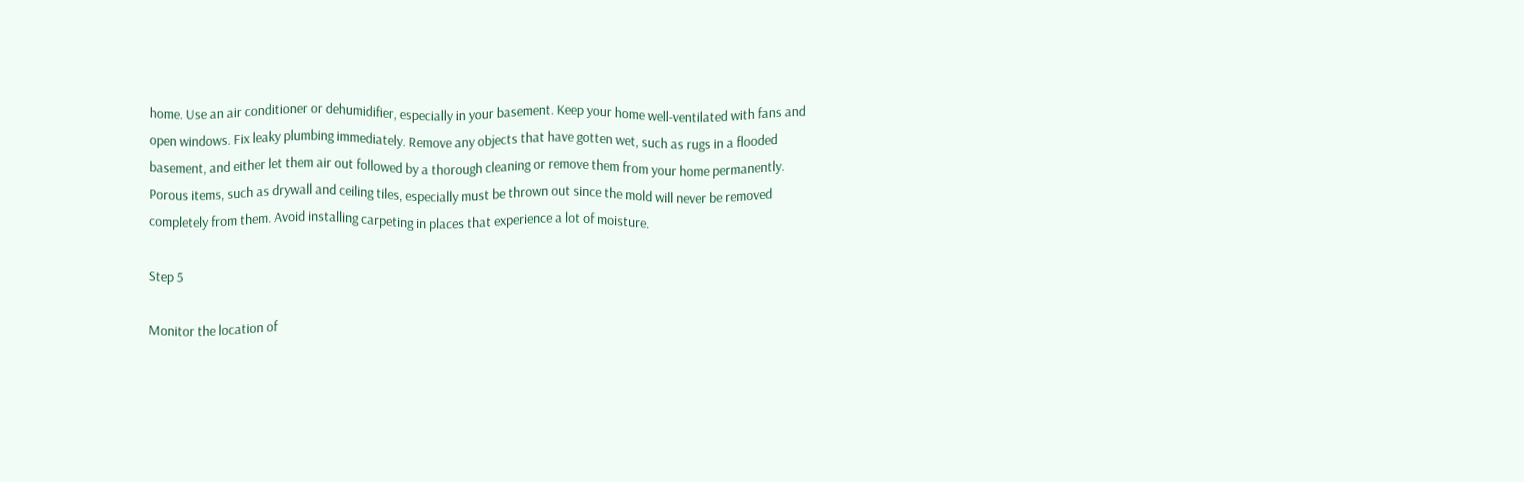home. Use an air conditioner or dehumidifier, especially in your basement. Keep your home well-ventilated with fans and open windows. Fix leaky plumbing immediately. Remove any objects that have gotten wet, such as rugs in a flooded basement, and either let them air out followed by a thorough cleaning or remove them from your home permanently. Porous items, such as drywall and ceiling tiles, especially must be thrown out since the mold will never be removed completely from them. Avoid installing carpeting in places that experience a lot of moisture.

Step 5

Monitor the location of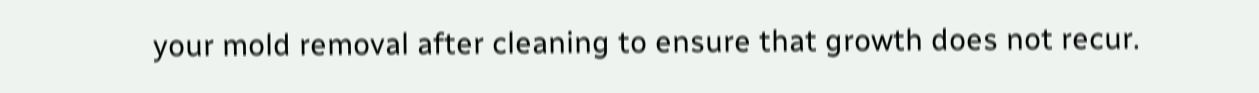your mold removal after cleaning to ensure that growth does not recur.